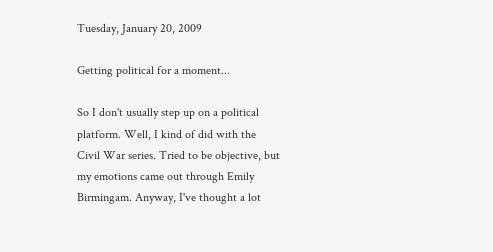Tuesday, January 20, 2009

Getting political for a moment...

So I don't usually step up on a political platform. Well, I kind of did with the Civil War series. Tried to be objective, but my emotions came out through Emily Birmingam. Anyway, I've thought a lot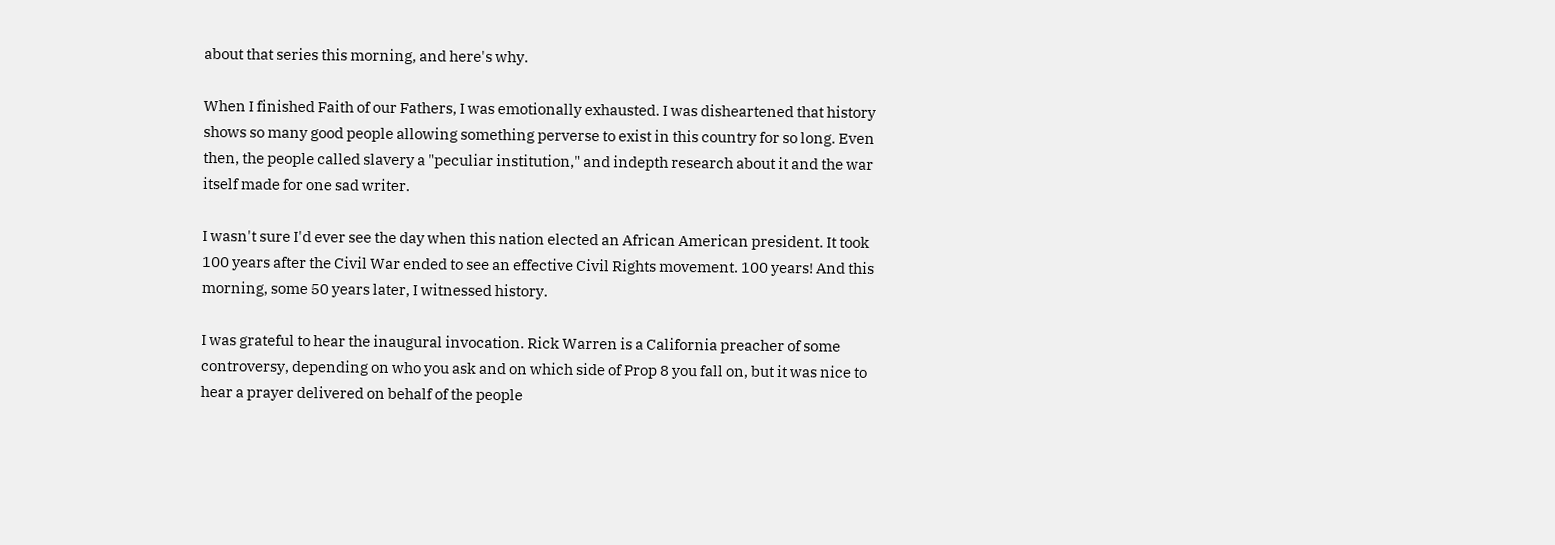about that series this morning, and here's why.

When I finished Faith of our Fathers, I was emotionally exhausted. I was disheartened that history shows so many good people allowing something perverse to exist in this country for so long. Even then, the people called slavery a "peculiar institution," and indepth research about it and the war itself made for one sad writer.

I wasn't sure I'd ever see the day when this nation elected an African American president. It took 100 years after the Civil War ended to see an effective Civil Rights movement. 100 years! And this morning, some 50 years later, I witnessed history.

I was grateful to hear the inaugural invocation. Rick Warren is a California preacher of some controversy, depending on who you ask and on which side of Prop 8 you fall on, but it was nice to hear a prayer delivered on behalf of the people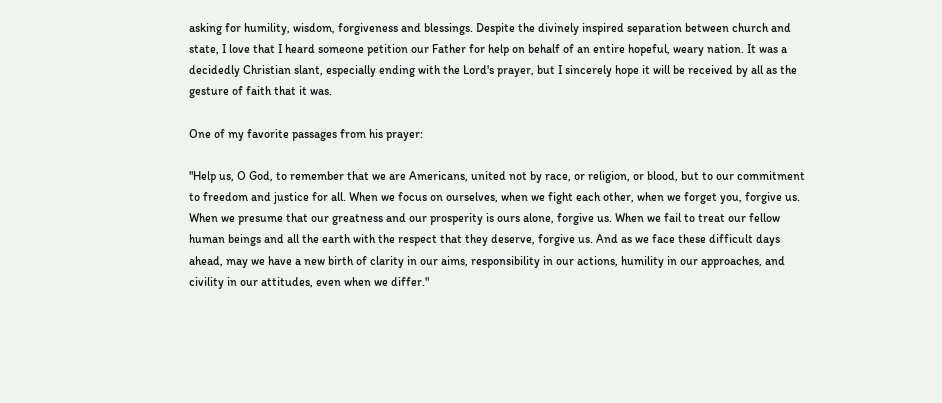asking for humility, wisdom, forgiveness and blessings. Despite the divinely inspired separation between church and state, I love that I heard someone petition our Father for help on behalf of an entire hopeful, weary nation. It was a decidedly Christian slant, especially ending with the Lord's prayer, but I sincerely hope it will be received by all as the gesture of faith that it was.

One of my favorite passages from his prayer:

"Help us, O God, to remember that we are Americans, united not by race, or religion, or blood, but to our commitment to freedom and justice for all. When we focus on ourselves, when we fight each other, when we forget you, forgive us. When we presume that our greatness and our prosperity is ours alone, forgive us. When we fail to treat our fellow human beings and all the earth with the respect that they deserve, forgive us. And as we face these difficult days ahead, may we have a new birth of clarity in our aims, responsibility in our actions, humility in our approaches, and civility in our attitudes, even when we differ."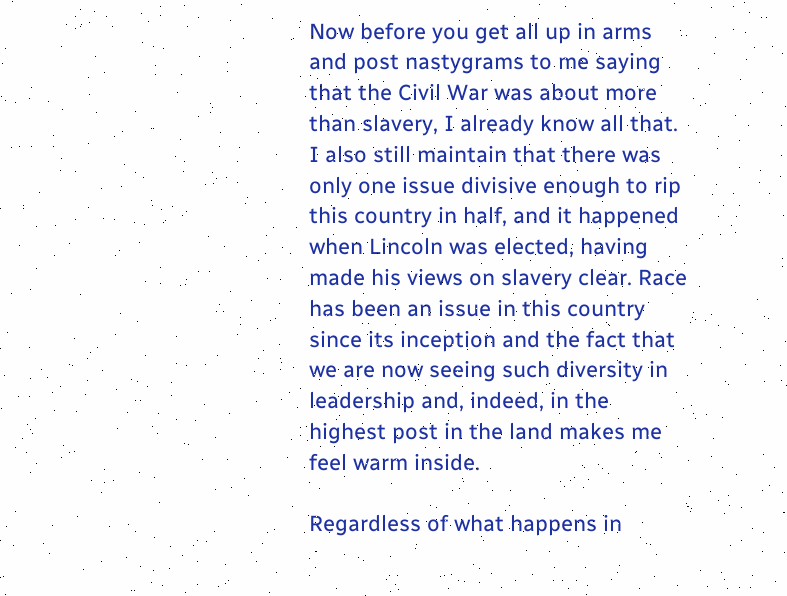Now before you get all up in arms and post nastygrams to me saying that the Civil War was about more than slavery, I already know all that. I also still maintain that there was only one issue divisive enough to rip this country in half, and it happened when Lincoln was elected, having made his views on slavery clear. Race has been an issue in this country since its inception and the fact that we are now seeing such diversity in leadership and, indeed, in the highest post in the land makes me feel warm inside.

Regardless of what happens in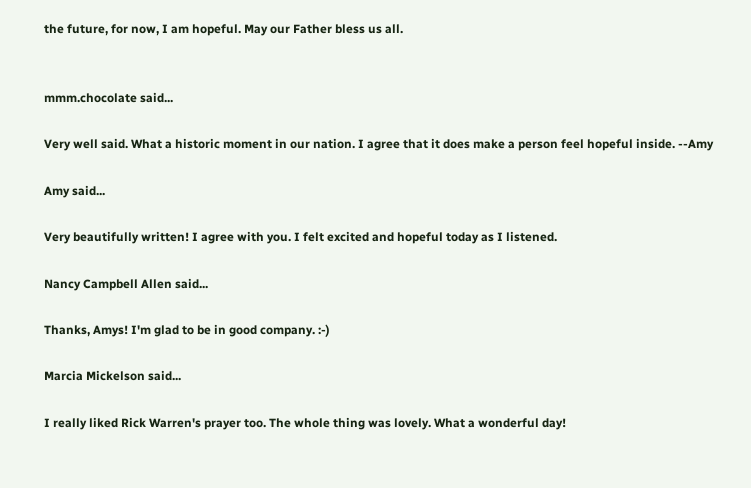the future, for now, I am hopeful. May our Father bless us all.


mmm.chocolate said...

Very well said. What a historic moment in our nation. I agree that it does make a person feel hopeful inside. --Amy

Amy said...

Very beautifully written! I agree with you. I felt excited and hopeful today as I listened.

Nancy Campbell Allen said...

Thanks, Amys! I'm glad to be in good company. :-)

Marcia Mickelson said...

I really liked Rick Warren's prayer too. The whole thing was lovely. What a wonderful day!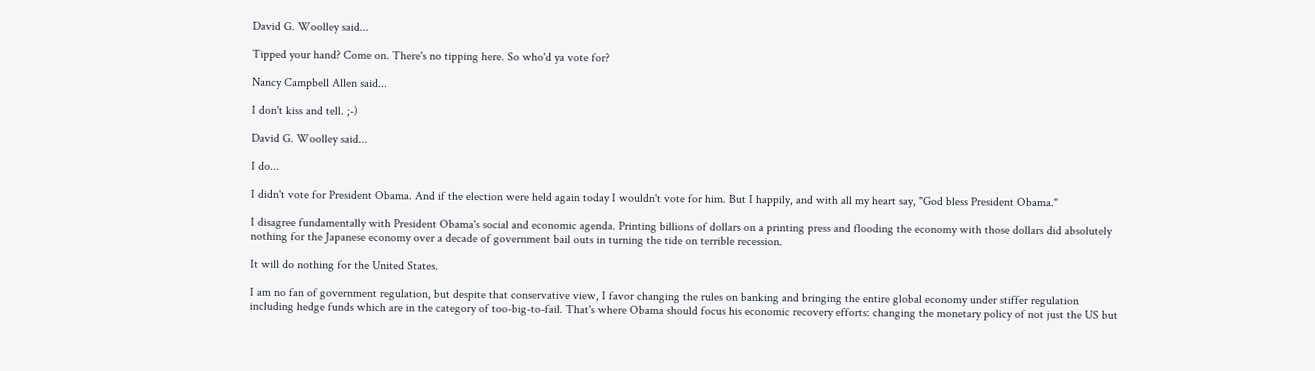David G. Woolley said...

Tipped your hand? Come on. There's no tipping here. So who'd ya vote for?

Nancy Campbell Allen said...

I don't kiss and tell. ;-)

David G. Woolley said...

I do...

I didn't vote for President Obama. And if the election were held again today I wouldn't vote for him. But I happily, and with all my heart say, "God bless President Obama."

I disagree fundamentally with President Obama's social and economic agenda. Printing billions of dollars on a printing press and flooding the economy with those dollars did absolutely nothing for the Japanese economy over a decade of government bail outs in turning the tide on terrible recession.

It will do nothing for the United States.

I am no fan of government regulation, but despite that conservative view, I favor changing the rules on banking and bringing the entire global economy under stiffer regulation including hedge funds which are in the category of too-big-to-fail. That's where Obama should focus his economic recovery efforts: changing the monetary policy of not just the US but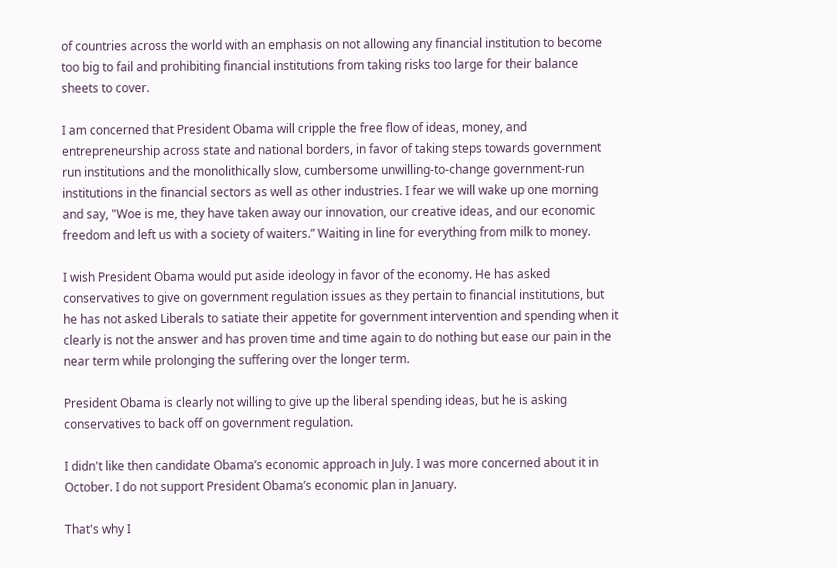of countries across the world with an emphasis on not allowing any financial institution to become too big to fail and prohibiting financial institutions from taking risks too large for their balance sheets to cover.

I am concerned that President Obama will cripple the free flow of ideas, money, and entrepreneurship across state and national borders, in favor of taking steps towards government run institutions and the monolithically slow, cumbersome unwilling-to-change government-run institutions in the financial sectors as well as other industries. I fear we will wake up one morning and say, "Woe is me, they have taken away our innovation, our creative ideas, and our economic freedom and left us with a society of waiters.” Waiting in line for everything from milk to money.

I wish President Obama would put aside ideology in favor of the economy. He has asked conservatives to give on government regulation issues as they pertain to financial institutions, but he has not asked Liberals to satiate their appetite for government intervention and spending when it clearly is not the answer and has proven time and time again to do nothing but ease our pain in the near term while prolonging the suffering over the longer term.

President Obama is clearly not willing to give up the liberal spending ideas, but he is asking conservatives to back off on government regulation.

I didn't like then candidate Obama’s economic approach in July. I was more concerned about it in October. I do not support President Obama’s economic plan in January.

That's why I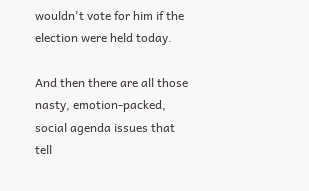wouldn't vote for him if the election were held today.

And then there are all those nasty, emotion-packed, social agenda issues that tell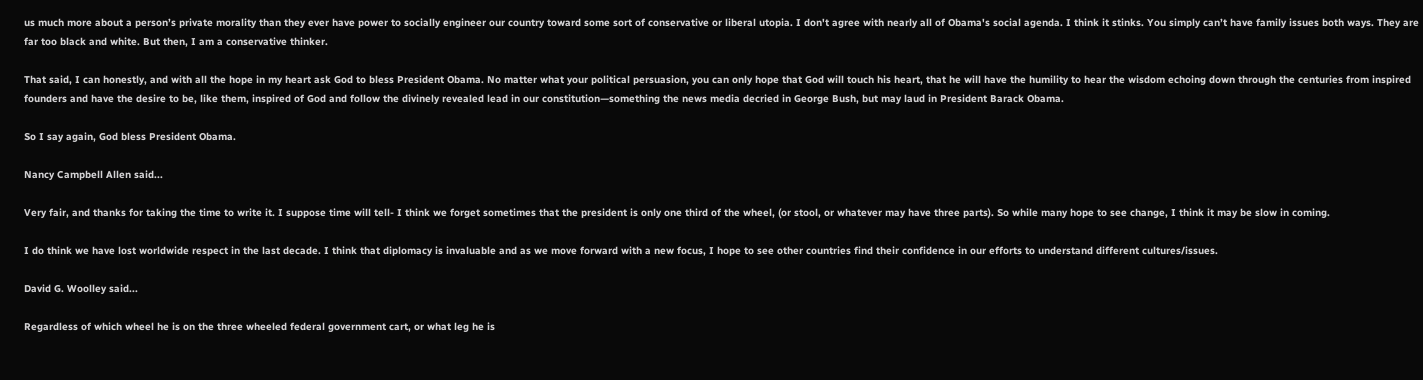us much more about a person’s private morality than they ever have power to socially engineer our country toward some sort of conservative or liberal utopia. I don't agree with nearly all of Obama's social agenda. I think it stinks. You simply can’t have family issues both ways. They are far too black and white. But then, I am a conservative thinker.

That said, I can honestly, and with all the hope in my heart ask God to bless President Obama. No matter what your political persuasion, you can only hope that God will touch his heart, that he will have the humility to hear the wisdom echoing down through the centuries from inspired founders and have the desire to be, like them, inspired of God and follow the divinely revealed lead in our constitution—something the news media decried in George Bush, but may laud in President Barack Obama.

So I say again, God bless President Obama.

Nancy Campbell Allen said...

Very fair, and thanks for taking the time to write it. I suppose time will tell- I think we forget sometimes that the president is only one third of the wheel, (or stool, or whatever may have three parts). So while many hope to see change, I think it may be slow in coming.

I do think we have lost worldwide respect in the last decade. I think that diplomacy is invaluable and as we move forward with a new focus, I hope to see other countries find their confidence in our efforts to understand different cultures/issues.

David G. Woolley said...

Regardless of which wheel he is on the three wheeled federal government cart, or what leg he is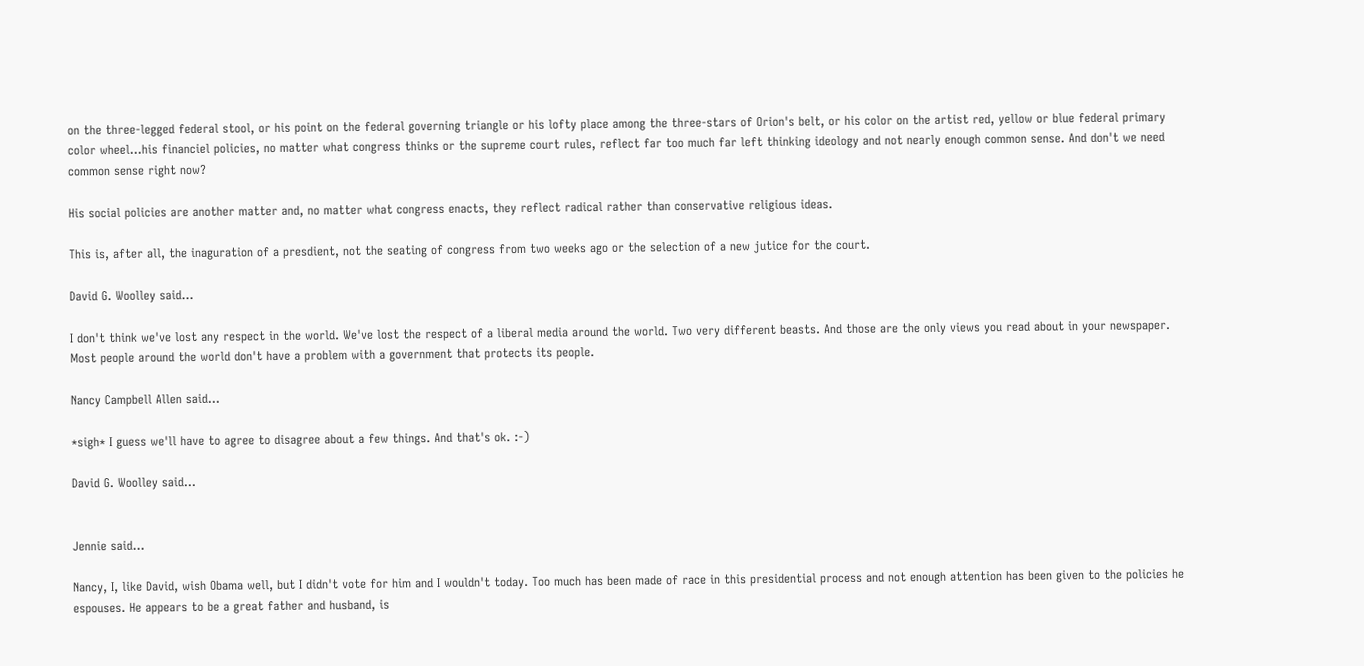on the three-legged federal stool, or his point on the federal governing triangle or his lofty place among the three-stars of Orion's belt, or his color on the artist red, yellow or blue federal primary color wheel...his financiel policies, no matter what congress thinks or the supreme court rules, reflect far too much far left thinking ideology and not nearly enough common sense. And don't we need common sense right now?

His social policies are another matter and, no matter what congress enacts, they reflect radical rather than conservative religious ideas.

This is, after all, the inaguration of a presdient, not the seating of congress from two weeks ago or the selection of a new jutice for the court.

David G. Woolley said...

I don't think we've lost any respect in the world. We've lost the respect of a liberal media around the world. Two very different beasts. And those are the only views you read about in your newspaper. Most people around the world don't have a problem with a government that protects its people.

Nancy Campbell Allen said...

*sigh* I guess we'll have to agree to disagree about a few things. And that's ok. :-)

David G. Woolley said...


Jennie said...

Nancy, I, like David, wish Obama well, but I didn't vote for him and I wouldn't today. Too much has been made of race in this presidential process and not enough attention has been given to the policies he espouses. He appears to be a great father and husband, is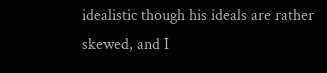idealistic though his ideals are rather skewed, and I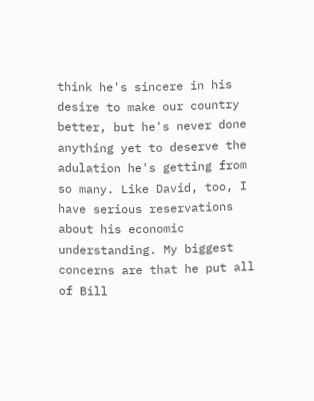think he's sincere in his desire to make our country better, but he's never done anything yet to deserve the adulation he's getting from so many. Like David, too, I have serious reservations about his economic understanding. My biggest concerns are that he put all of Bill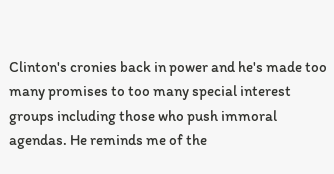Clinton's cronies back in power and he's made too many promises to too many special interest groups including those who push immoral agendas. He reminds me of the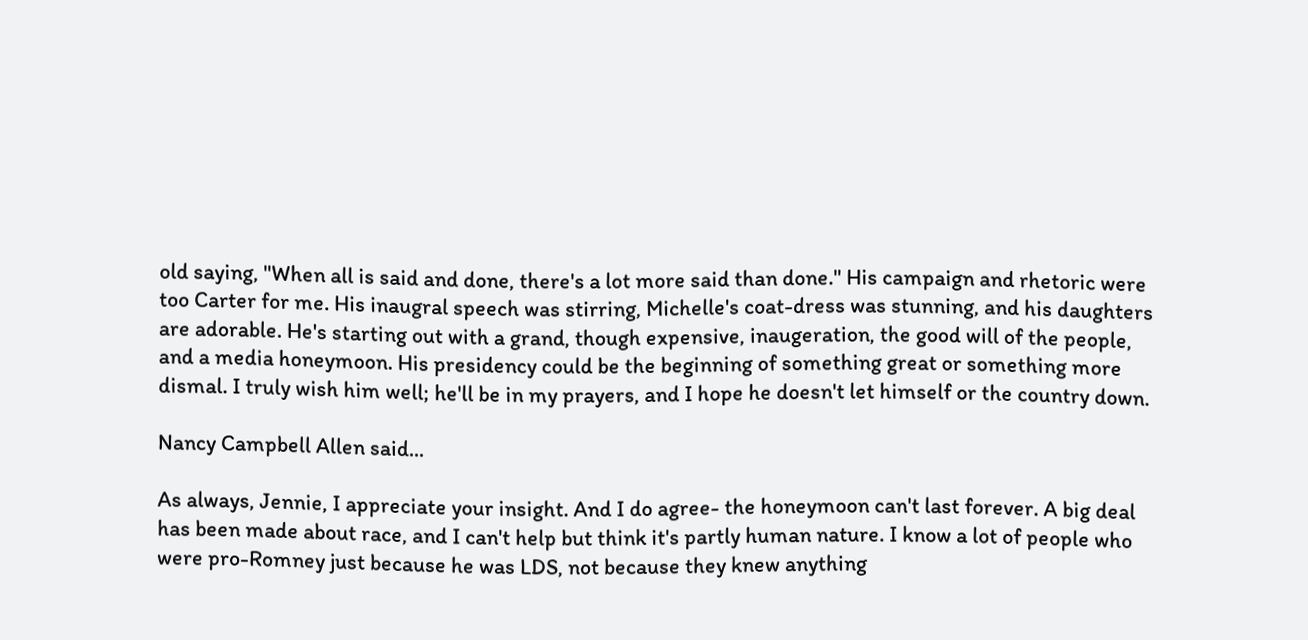old saying, "When all is said and done, there's a lot more said than done." His campaign and rhetoric were too Carter for me. His inaugral speech was stirring, Michelle's coat-dress was stunning, and his daughters are adorable. He's starting out with a grand, though expensive, inaugeration, the good will of the people, and a media honeymoon. His presidency could be the beginning of something great or something more dismal. I truly wish him well; he'll be in my prayers, and I hope he doesn't let himself or the country down.

Nancy Campbell Allen said...

As always, Jennie, I appreciate your insight. And I do agree- the honeymoon can't last forever. A big deal has been made about race, and I can't help but think it's partly human nature. I know a lot of people who were pro-Romney just because he was LDS, not because they knew anything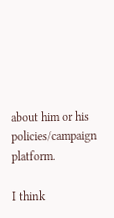about him or his policies/campaign platform.

I think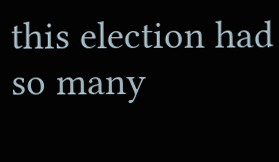this election had so many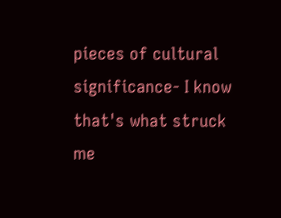pieces of cultural significance- I know that's what struck me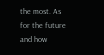the most. As for the future and how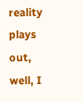reality plays out, well, I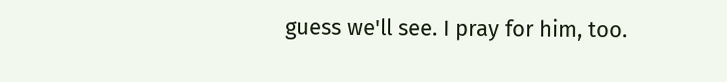guess we'll see. I pray for him, too.